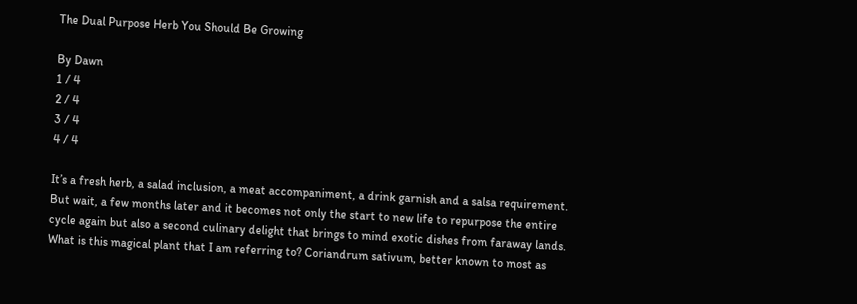The Dual Purpose Herb You Should Be Growing

By Dawn
1 / 4
2 / 4
3 / 4
4 / 4

It’s a fresh herb, a salad inclusion, a meat accompaniment, a drink garnish and a salsa requirement. But wait, a few months later and it becomes not only the start to new life to repurpose the entire cycle again but also a second culinary delight that brings to mind exotic dishes from faraway lands. What is this magical plant that I am referring to? Coriandrum sativum, better known to most as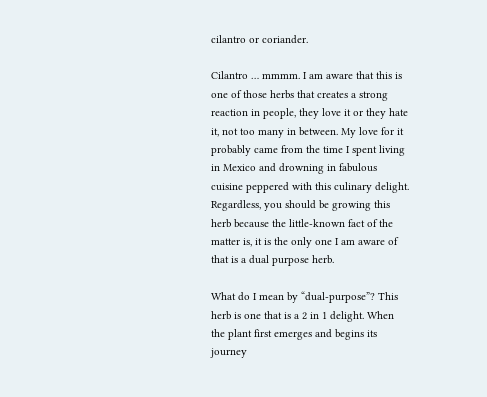cilantro or coriander.

Cilantro … mmmm. I am aware that this is one of those herbs that creates a strong reaction in people, they love it or they hate it, not too many in between. My love for it probably came from the time I spent living in Mexico and drowning in fabulous cuisine peppered with this culinary delight. Regardless, you should be growing this herb because the little-known fact of the matter is, it is the only one I am aware of that is a dual purpose herb.

What do I mean by “dual-purpose”? This herb is one that is a 2 in 1 delight. When the plant first emerges and begins its journey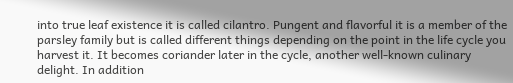into true leaf existence it is called cilantro. Pungent and flavorful it is a member of the parsley family but is called different things depending on the point in the life cycle you harvest it. It becomes coriander later in the cycle, another well-known culinary delight. In addition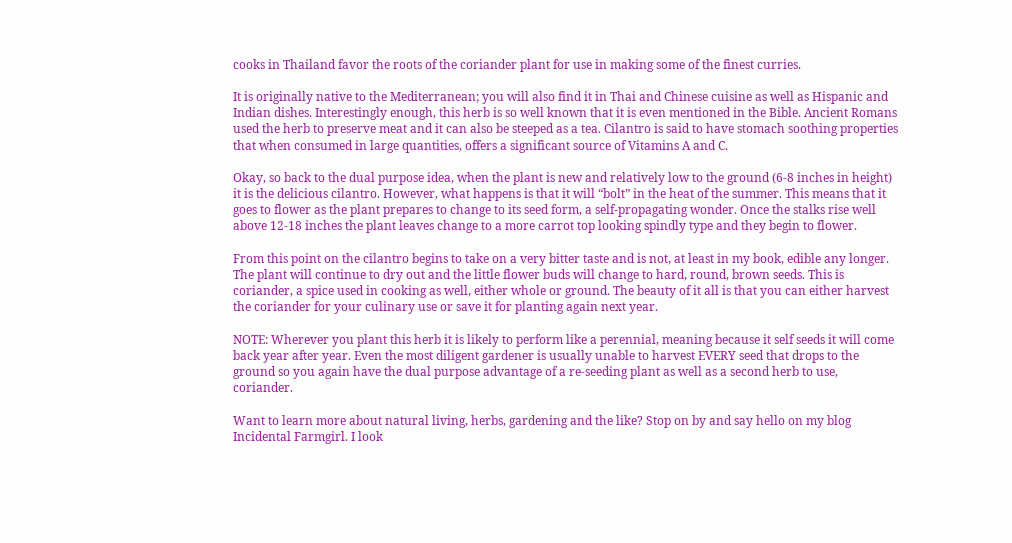cooks in Thailand favor the roots of the coriander plant for use in making some of the finest curries.

It is originally native to the Mediterranean; you will also find it in Thai and Chinese cuisine as well as Hispanic and Indian dishes. Interestingly enough, this herb is so well known that it is even mentioned in the Bible. Ancient Romans used the herb to preserve meat and it can also be steeped as a tea. Cilantro is said to have stomach soothing properties that when consumed in large quantities, offers a significant source of Vitamins A and C.

Okay, so back to the dual purpose idea, when the plant is new and relatively low to the ground (6-8 inches in height) it is the delicious cilantro. However, what happens is that it will “bolt” in the heat of the summer. This means that it goes to flower as the plant prepares to change to its seed form, a self-propagating wonder. Once the stalks rise well above 12-18 inches the plant leaves change to a more carrot top looking spindly type and they begin to flower.

From this point on the cilantro begins to take on a very bitter taste and is not, at least in my book, edible any longer. The plant will continue to dry out and the little flower buds will change to hard, round, brown seeds. This is coriander, a spice used in cooking as well, either whole or ground. The beauty of it all is that you can either harvest the coriander for your culinary use or save it for planting again next year.

NOTE: Wherever you plant this herb it is likely to perform like a perennial, meaning because it self seeds it will come back year after year. Even the most diligent gardener is usually unable to harvest EVERY seed that drops to the ground so you again have the dual purpose advantage of a re-seeding plant as well as a second herb to use, coriander.

Want to learn more about natural living, herbs, gardening and the like? Stop on by and say hello on my blog Incidental Farmgirl. I look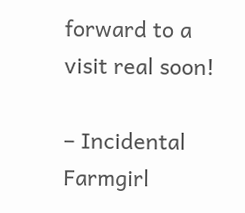forward to a visit real soon!

– Incidental Farmgirl